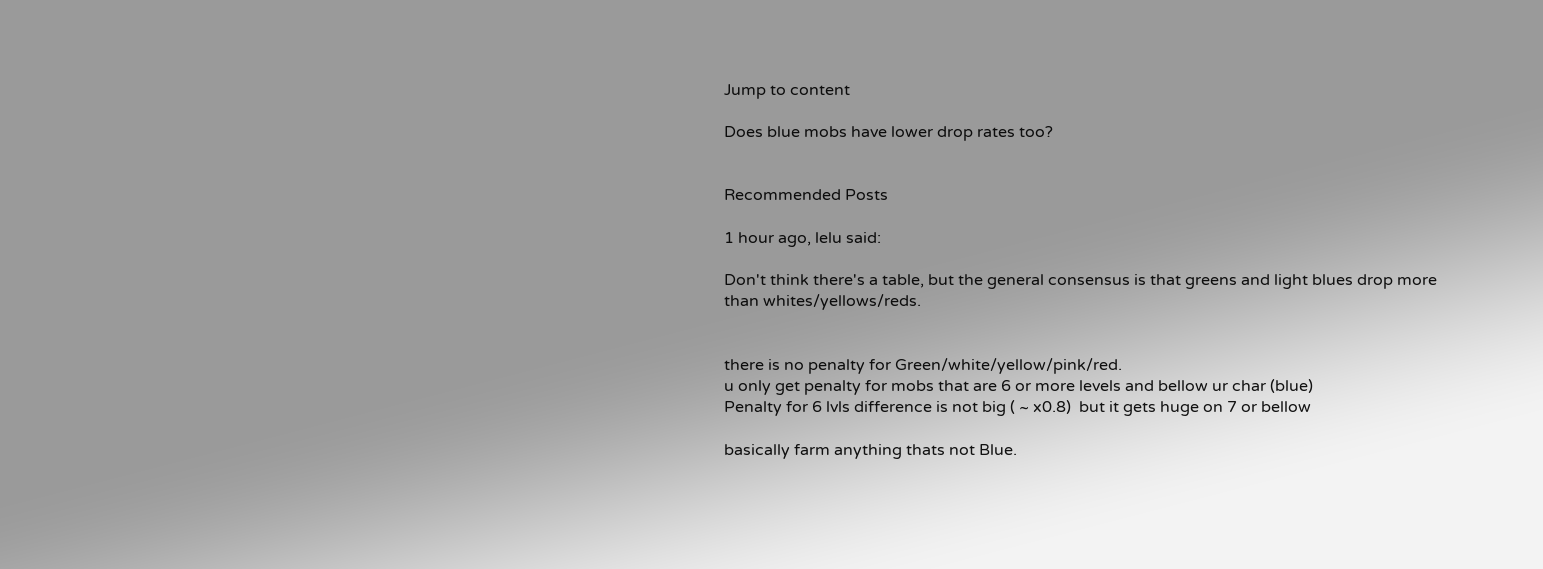Jump to content

Does blue mobs have lower drop rates too?


Recommended Posts

1 hour ago, lelu said:

Don't think there's a table, but the general consensus is that greens and light blues drop more than whites/yellows/reds.


there is no penalty for Green/white/yellow/pink/red.
u only get penalty for mobs that are 6 or more levels and bellow ur char (blue)
Penalty for 6 lvls difference is not big ( ~ x0.8)  but it gets huge on 7 or bellow

basically farm anything thats not Blue.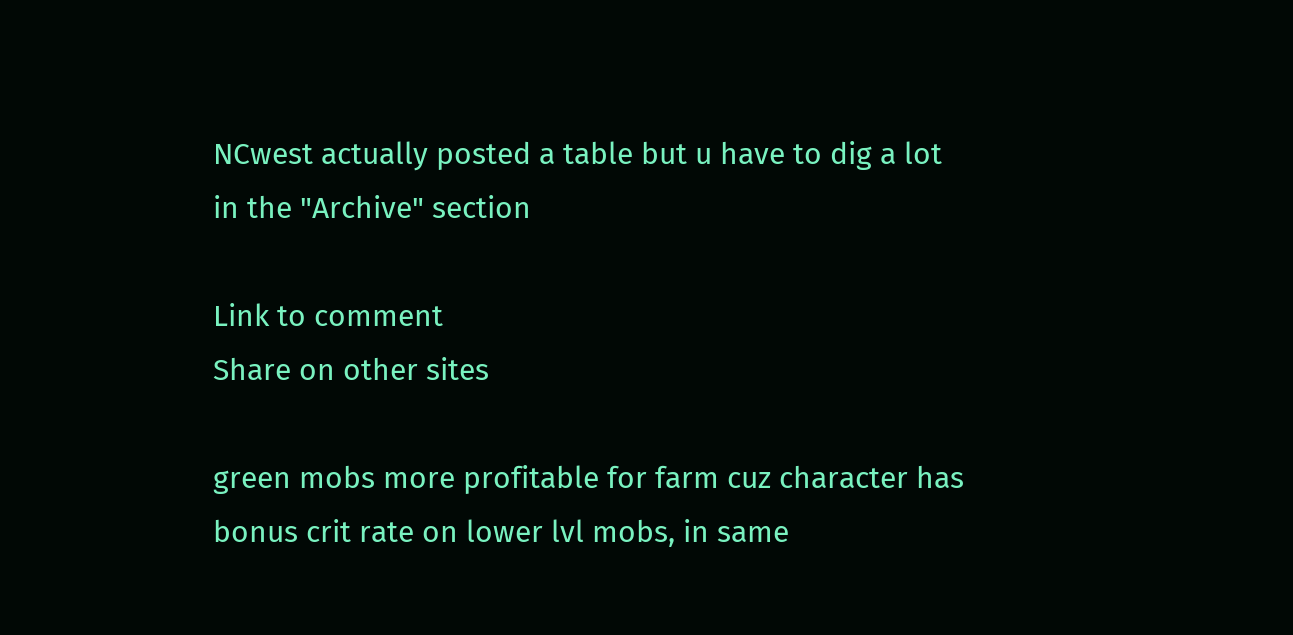NCwest actually posted a table but u have to dig a lot in the "Archive" section

Link to comment
Share on other sites

green mobs more profitable for farm cuz character has bonus crit rate on lower lvl mobs, in same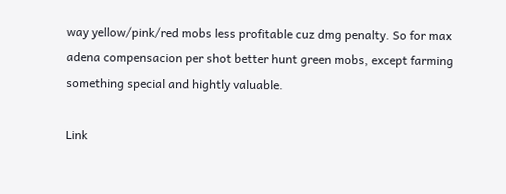way yellow/pink/red mobs less profitable cuz dmg penalty. So for max adena compensacion per shot better hunt green mobs, except farming something special and hightly valuable.

Link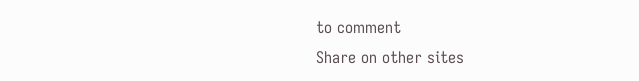to comment
Share on other sites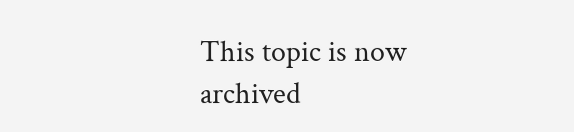This topic is now archived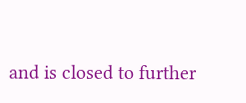and is closed to further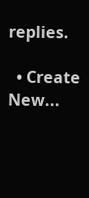replies.

  • Create New...